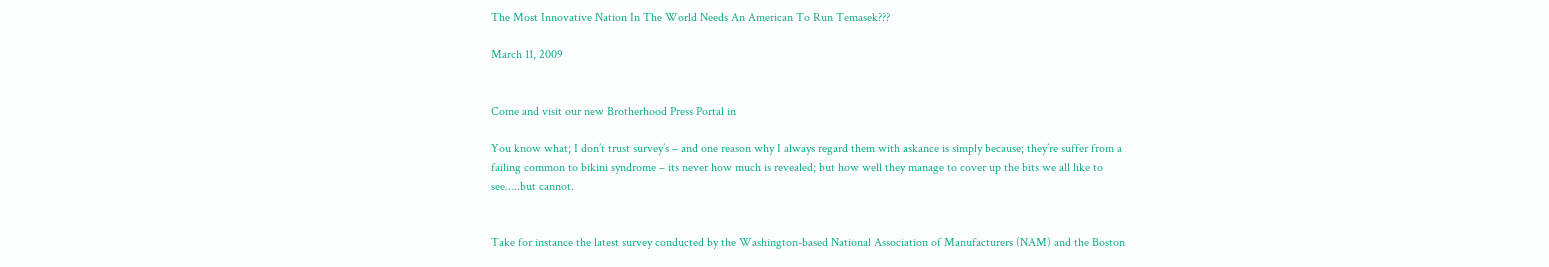The Most Innovative Nation In The World Needs An American To Run Temasek???

March 11, 2009


Come and visit our new Brotherhood Press Portal in

You know what; I don’t trust survey’s – and one reason why I always regard them with askance is simply because; they’re suffer from a failing common to bikini syndrome – its never how much is revealed; but how well they manage to cover up the bits we all like to see…..but cannot.


Take for instance the latest survey conducted by the Washington-based National Association of Manufacturers (NAM) and the Boston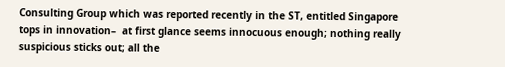Consulting Group which was reported recently in the ST, entitled Singapore tops in innovation–  at first glance seems innocuous enough; nothing really suspicious sticks out; all the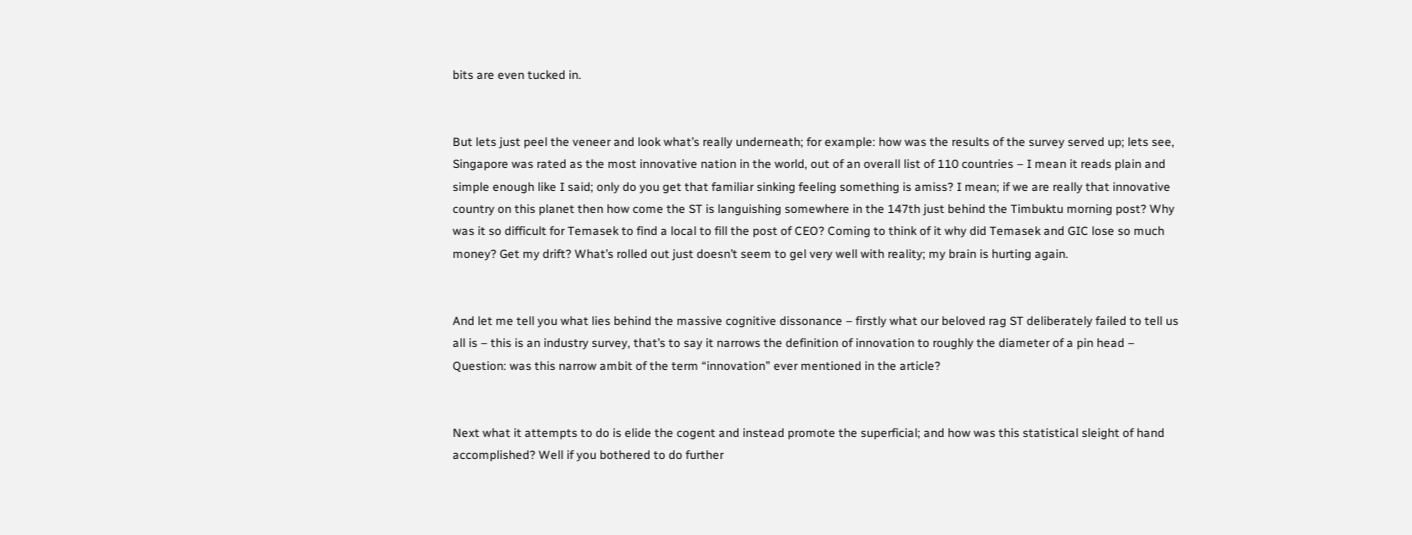bits are even tucked in.


But lets just peel the veneer and look what’s really underneath; for example: how was the results of the survey served up; lets see, Singapore was rated as the most innovative nation in the world, out of an overall list of 110 countries – I mean it reads plain and simple enough like I said; only do you get that familiar sinking feeling something is amiss? I mean; if we are really that innovative country on this planet then how come the ST is languishing somewhere in the 147th just behind the Timbuktu morning post? Why was it so difficult for Temasek to find a local to fill the post of CEO? Coming to think of it why did Temasek and GIC lose so much money? Get my drift? What’s rolled out just doesn’t seem to gel very well with reality; my brain is hurting again.


And let me tell you what lies behind the massive cognitive dissonance – firstly what our beloved rag ST deliberately failed to tell us all is – this is an industry survey, that’s to say it narrows the definition of innovation to roughly the diameter of a pin head – Question: was this narrow ambit of the term “innovation” ever mentioned in the article?


Next what it attempts to do is elide the cogent and instead promote the superficial; and how was this statistical sleight of hand accomplished? Well if you bothered to do further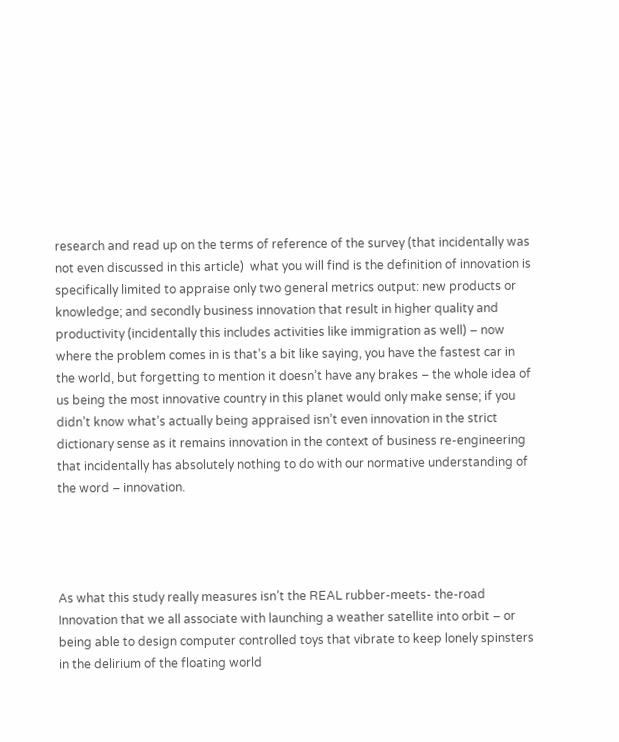research and read up on the terms of reference of the survey (that incidentally was not even discussed in this article)  what you will find is the definition of innovation is specifically limited to appraise only two general metrics output: new products or knowledge; and secondly business innovation that result in higher quality and productivity (incidentally this includes activities like immigration as well) – now where the problem comes in is that’s a bit like saying, you have the fastest car in the world, but forgetting to mention it doesn’t have any brakes – the whole idea of us being the most innovative country in this planet would only make sense; if you didn’t know what’s actually being appraised isn’t even innovation in the strict dictionary sense as it remains innovation in the context of business re-engineering that incidentally has absolutely nothing to do with our normative understanding of the word – innovation.




As what this study really measures isn’t the REAL rubber-meets- the-road Innovation that we all associate with launching a weather satellite into orbit – or being able to design computer controlled toys that vibrate to keep lonely spinsters in the delirium of the floating world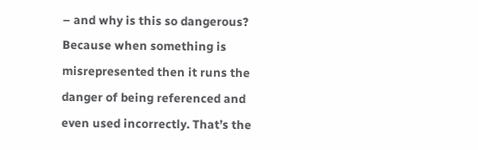– and why is this so dangerous? Because when something is misrepresented then it runs the danger of being referenced and even used incorrectly. That’s the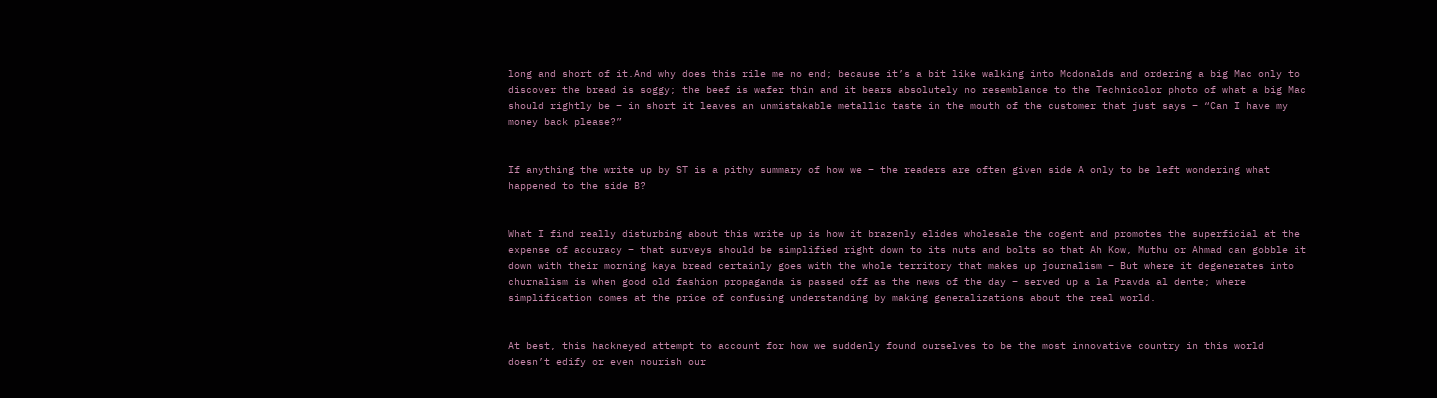long and short of it.And why does this rile me no end; because it’s a bit like walking into Mcdonalds and ordering a big Mac only to discover the bread is soggy; the beef is wafer thin and it bears absolutely no resemblance to the Technicolor photo of what a big Mac should rightly be – in short it leaves an unmistakable metallic taste in the mouth of the customer that just says – “Can I have my money back please?”


If anything the write up by ST is a pithy summary of how we – the readers are often given side A only to be left wondering what happened to the side B?


What I find really disturbing about this write up is how it brazenly elides wholesale the cogent and promotes the superficial at the expense of accuracy – that surveys should be simplified right down to its nuts and bolts so that Ah Kow, Muthu or Ahmad can gobble it down with their morning kaya bread certainly goes with the whole territory that makes up journalism – But where it degenerates into churnalism is when good old fashion propaganda is passed off as the news of the day – served up a la Pravda al dente; where simplification comes at the price of confusing understanding by making generalizations about the real world.


At best, this hackneyed attempt to account for how we suddenly found ourselves to be the most innovative country in this world doesn’t edify or even nourish our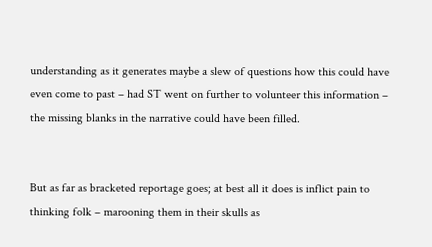understanding as it generates maybe a slew of questions how this could have even come to past – had ST went on further to volunteer this information – the missing blanks in the narrative could have been filled.


But as far as bracketed reportage goes; at best all it does is inflict pain to thinking folk – marooning them in their skulls as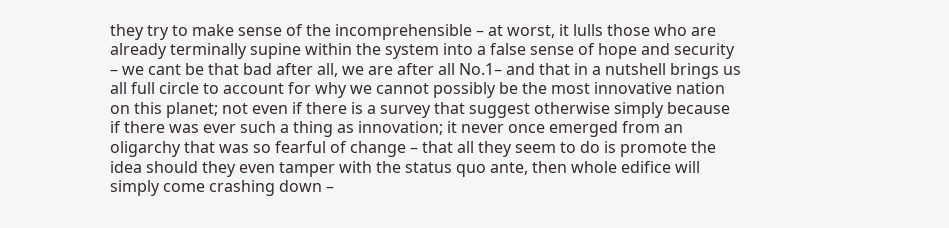they try to make sense of the incomprehensible – at worst, it lulls those who are already terminally supine within the system into a false sense of hope and security – we cant be that bad after all, we are after all No.1– and that in a nutshell brings us all full circle to account for why we cannot possibly be the most innovative nation on this planet; not even if there is a survey that suggest otherwise simply because if there was ever such a thing as innovation; it never once emerged from an oligarchy that was so fearful of change – that all they seem to do is promote the idea should they even tamper with the status quo ante, then whole edifice will simply come crashing down –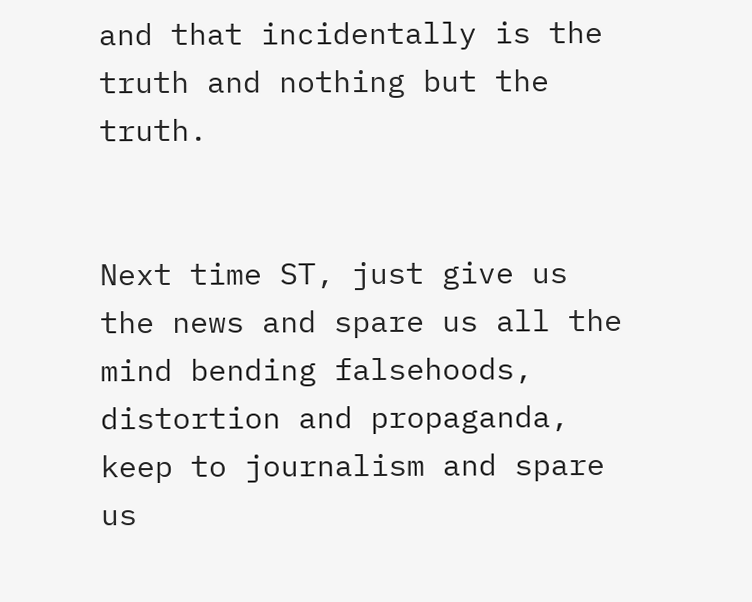and that incidentally is the truth and nothing but the truth.


Next time ST, just give us the news and spare us all the mind bending falsehoods, distortion and propaganda, keep to journalism and spare us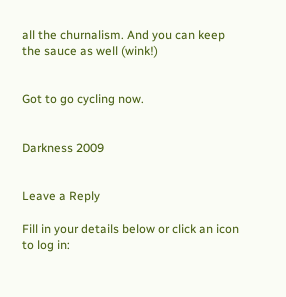all the churnalism. And you can keep the sauce as well (wink!)


Got to go cycling now.


Darkness 2009


Leave a Reply

Fill in your details below or click an icon to log in: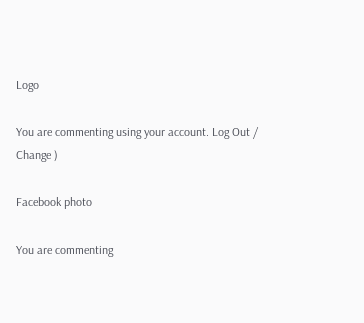Logo

You are commenting using your account. Log Out /  Change )

Facebook photo

You are commenting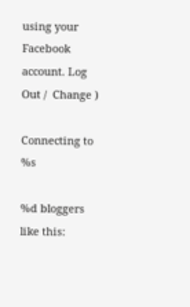using your Facebook account. Log Out /  Change )

Connecting to %s

%d bloggers like this: